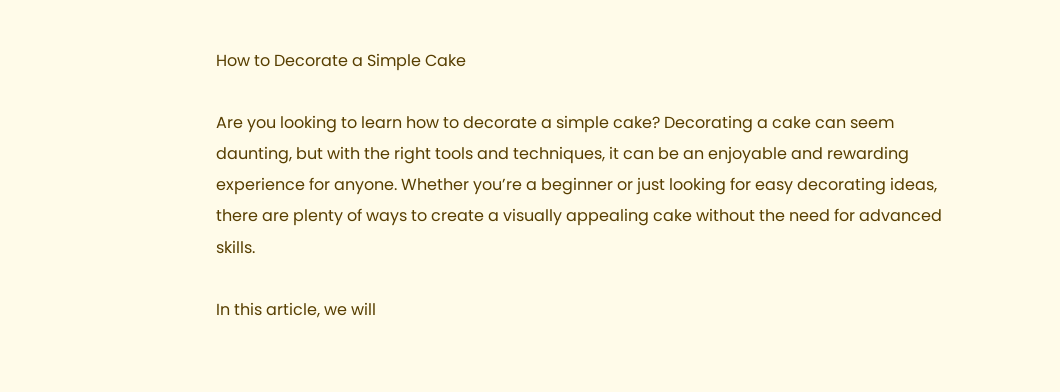How to Decorate a Simple Cake

Are you looking to learn how to decorate a simple cake? Decorating a cake can seem daunting, but with the right tools and techniques, it can be an enjoyable and rewarding experience for anyone. Whether you’re a beginner or just looking for easy decorating ideas, there are plenty of ways to create a visually appealing cake without the need for advanced skills.

In this article, we will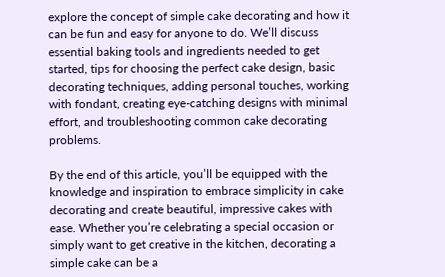explore the concept of simple cake decorating and how it can be fun and easy for anyone to do. We’ll discuss essential baking tools and ingredients needed to get started, tips for choosing the perfect cake design, basic decorating techniques, adding personal touches, working with fondant, creating eye-catching designs with minimal effort, and troubleshooting common cake decorating problems.

By the end of this article, you’ll be equipped with the knowledge and inspiration to embrace simplicity in cake decorating and create beautiful, impressive cakes with ease. Whether you’re celebrating a special occasion or simply want to get creative in the kitchen, decorating a simple cake can be a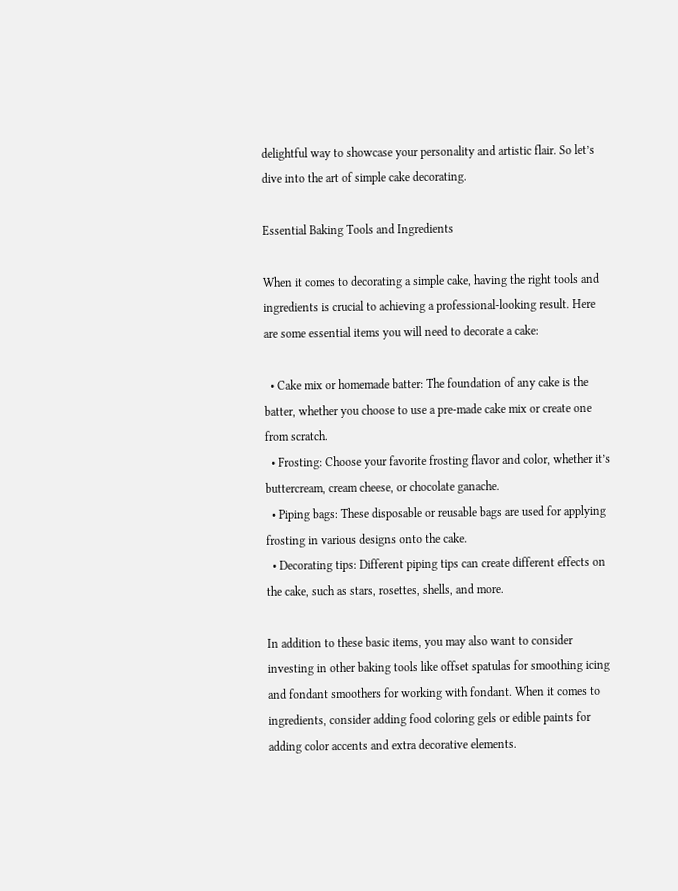delightful way to showcase your personality and artistic flair. So let’s dive into the art of simple cake decorating.

Essential Baking Tools and Ingredients

When it comes to decorating a simple cake, having the right tools and ingredients is crucial to achieving a professional-looking result. Here are some essential items you will need to decorate a cake:

  • Cake mix or homemade batter: The foundation of any cake is the batter, whether you choose to use a pre-made cake mix or create one from scratch.
  • Frosting: Choose your favorite frosting flavor and color, whether it’s buttercream, cream cheese, or chocolate ganache.
  • Piping bags: These disposable or reusable bags are used for applying frosting in various designs onto the cake.
  • Decorating tips: Different piping tips can create different effects on the cake, such as stars, rosettes, shells, and more.

In addition to these basic items, you may also want to consider investing in other baking tools like offset spatulas for smoothing icing and fondant smoothers for working with fondant. When it comes to ingredients, consider adding food coloring gels or edible paints for adding color accents and extra decorative elements.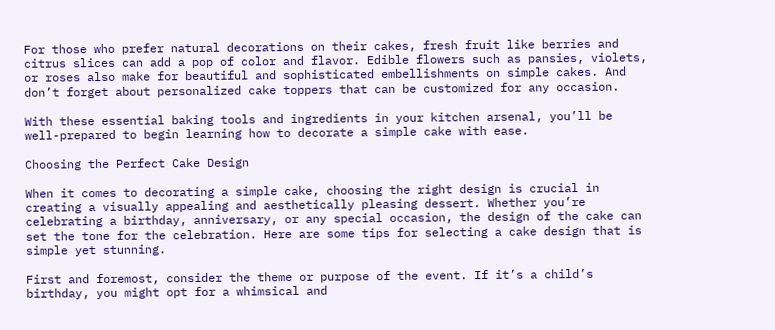For those who prefer natural decorations on their cakes, fresh fruit like berries and citrus slices can add a pop of color and flavor. Edible flowers such as pansies, violets, or roses also make for beautiful and sophisticated embellishments on simple cakes. And don’t forget about personalized cake toppers that can be customized for any occasion.

With these essential baking tools and ingredients in your kitchen arsenal, you’ll be well-prepared to begin learning how to decorate a simple cake with ease.

Choosing the Perfect Cake Design

When it comes to decorating a simple cake, choosing the right design is crucial in creating a visually appealing and aesthetically pleasing dessert. Whether you’re celebrating a birthday, anniversary, or any special occasion, the design of the cake can set the tone for the celebration. Here are some tips for selecting a cake design that is simple yet stunning.

First and foremost, consider the theme or purpose of the event. If it’s a child’s birthday, you might opt for a whimsical and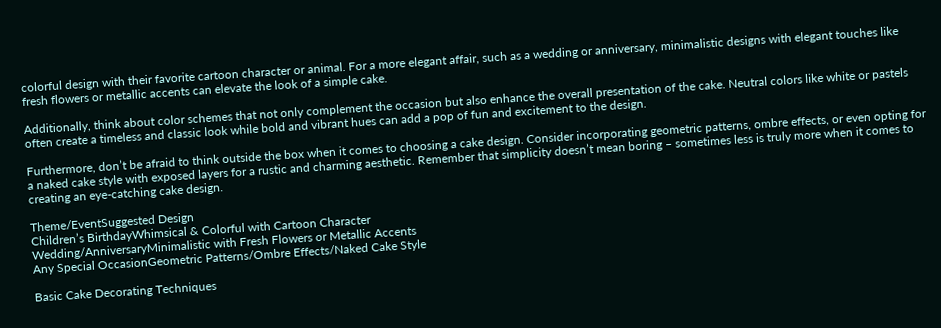colorful design with their favorite cartoon character or animal. For a more elegant affair, such as a wedding or anniversary, minimalistic designs with elegant touches like fresh flowers or metallic accents can elevate the look of a simple cake.

Additionally, think about color schemes that not only complement the occasion but also enhance the overall presentation of the cake. Neutral colors like white or pastels often create a timeless and classic look while bold and vibrant hues can add a pop of fun and excitement to the design.

Furthermore, don’t be afraid to think outside the box when it comes to choosing a cake design. Consider incorporating geometric patterns, ombre effects, or even opting for a naked cake style with exposed layers for a rustic and charming aesthetic. Remember that simplicity doesn’t mean boring – sometimes less is truly more when it comes to creating an eye-catching cake design.

Theme/EventSuggested Design
Children’s BirthdayWhimsical & Colorful with Cartoon Character
Wedding/AnniversaryMinimalistic with Fresh Flowers or Metallic Accents
Any Special OccasionGeometric Patterns/Ombre Effects/Naked Cake Style

Basic Cake Decorating Techniques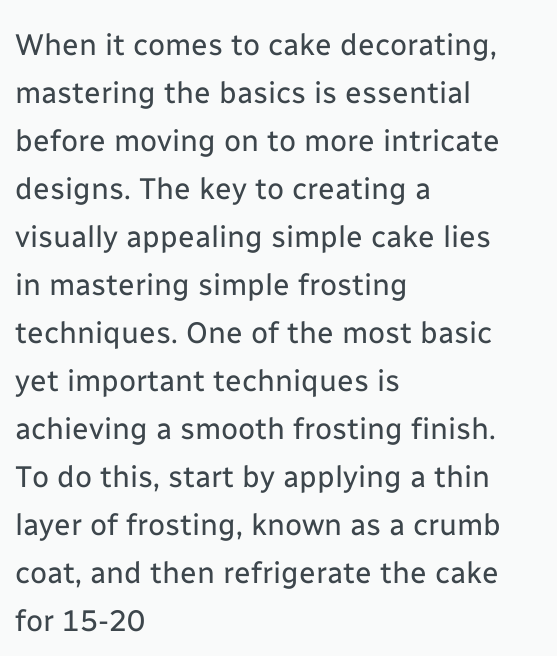When it comes to cake decorating, mastering the basics is essential before moving on to more intricate designs. The key to creating a visually appealing simple cake lies in mastering simple frosting techniques. One of the most basic yet important techniques is achieving a smooth frosting finish. To do this, start by applying a thin layer of frosting, known as a crumb coat, and then refrigerate the cake for 15-20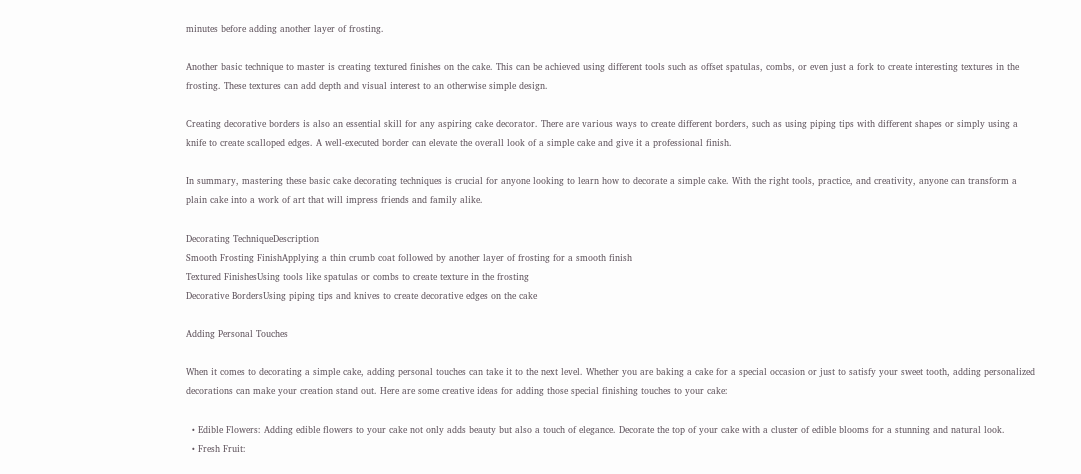minutes before adding another layer of frosting.

Another basic technique to master is creating textured finishes on the cake. This can be achieved using different tools such as offset spatulas, combs, or even just a fork to create interesting textures in the frosting. These textures can add depth and visual interest to an otherwise simple design.

Creating decorative borders is also an essential skill for any aspiring cake decorator. There are various ways to create different borders, such as using piping tips with different shapes or simply using a knife to create scalloped edges. A well-executed border can elevate the overall look of a simple cake and give it a professional finish.

In summary, mastering these basic cake decorating techniques is crucial for anyone looking to learn how to decorate a simple cake. With the right tools, practice, and creativity, anyone can transform a plain cake into a work of art that will impress friends and family alike.

Decorating TechniqueDescription
Smooth Frosting FinishApplying a thin crumb coat followed by another layer of frosting for a smooth finish
Textured FinishesUsing tools like spatulas or combs to create texture in the frosting
Decorative BordersUsing piping tips and knives to create decorative edges on the cake

Adding Personal Touches

When it comes to decorating a simple cake, adding personal touches can take it to the next level. Whether you are baking a cake for a special occasion or just to satisfy your sweet tooth, adding personalized decorations can make your creation stand out. Here are some creative ideas for adding those special finishing touches to your cake:

  • Edible Flowers: Adding edible flowers to your cake not only adds beauty but also a touch of elegance. Decorate the top of your cake with a cluster of edible blooms for a stunning and natural look.
  • Fresh Fruit: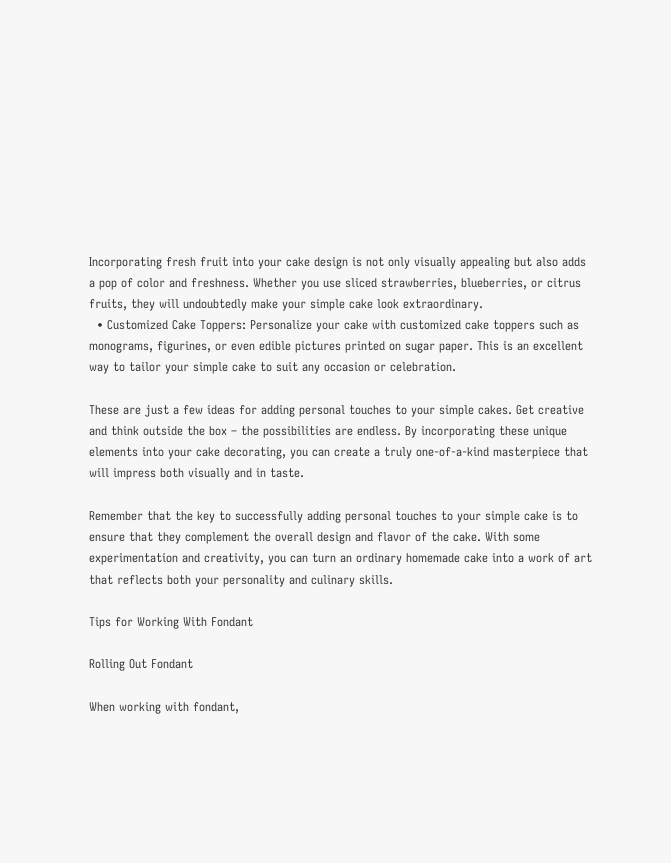Incorporating fresh fruit into your cake design is not only visually appealing but also adds a pop of color and freshness. Whether you use sliced strawberries, blueberries, or citrus fruits, they will undoubtedly make your simple cake look extraordinary.
  • Customized Cake Toppers: Personalize your cake with customized cake toppers such as monograms, figurines, or even edible pictures printed on sugar paper. This is an excellent way to tailor your simple cake to suit any occasion or celebration.

These are just a few ideas for adding personal touches to your simple cakes. Get creative and think outside the box – the possibilities are endless. By incorporating these unique elements into your cake decorating, you can create a truly one-of-a-kind masterpiece that will impress both visually and in taste.

Remember that the key to successfully adding personal touches to your simple cake is to ensure that they complement the overall design and flavor of the cake. With some experimentation and creativity, you can turn an ordinary homemade cake into a work of art that reflects both your personality and culinary skills.

Tips for Working With Fondant

Rolling Out Fondant

When working with fondant,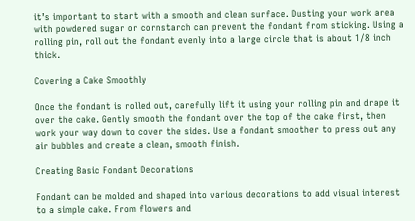it’s important to start with a smooth and clean surface. Dusting your work area with powdered sugar or cornstarch can prevent the fondant from sticking. Using a rolling pin, roll out the fondant evenly into a large circle that is about 1/8 inch thick.

Covering a Cake Smoothly

Once the fondant is rolled out, carefully lift it using your rolling pin and drape it over the cake. Gently smooth the fondant over the top of the cake first, then work your way down to cover the sides. Use a fondant smoother to press out any air bubbles and create a clean, smooth finish.

Creating Basic Fondant Decorations

Fondant can be molded and shaped into various decorations to add visual interest to a simple cake. From flowers and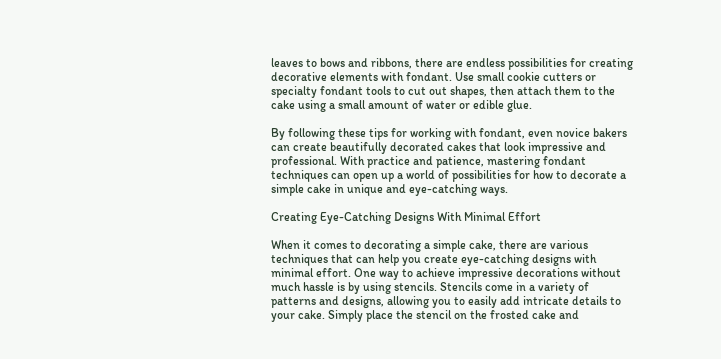leaves to bows and ribbons, there are endless possibilities for creating decorative elements with fondant. Use small cookie cutters or specialty fondant tools to cut out shapes, then attach them to the cake using a small amount of water or edible glue.

By following these tips for working with fondant, even novice bakers can create beautifully decorated cakes that look impressive and professional. With practice and patience, mastering fondant techniques can open up a world of possibilities for how to decorate a simple cake in unique and eye-catching ways.

Creating Eye-Catching Designs With Minimal Effort

When it comes to decorating a simple cake, there are various techniques that can help you create eye-catching designs with minimal effort. One way to achieve impressive decorations without much hassle is by using stencils. Stencils come in a variety of patterns and designs, allowing you to easily add intricate details to your cake. Simply place the stencil on the frosted cake and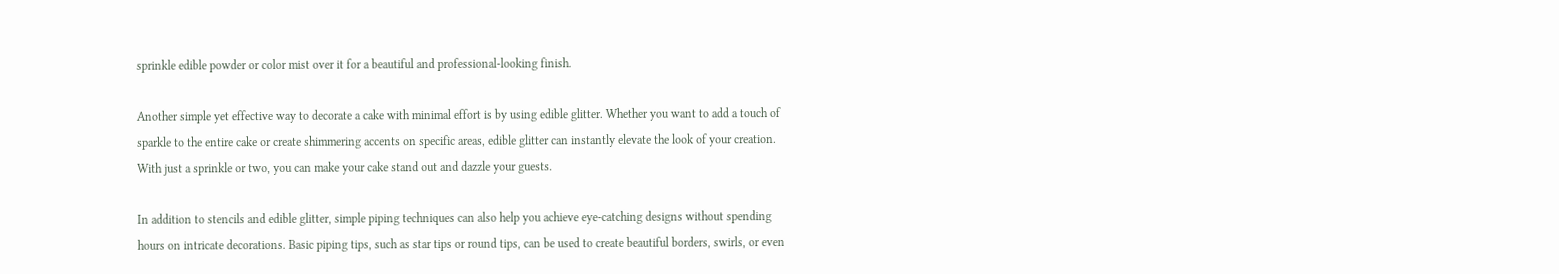sprinkle edible powder or color mist over it for a beautiful and professional-looking finish.

Another simple yet effective way to decorate a cake with minimal effort is by using edible glitter. Whether you want to add a touch of sparkle to the entire cake or create shimmering accents on specific areas, edible glitter can instantly elevate the look of your creation. With just a sprinkle or two, you can make your cake stand out and dazzle your guests.

In addition to stencils and edible glitter, simple piping techniques can also help you achieve eye-catching designs without spending hours on intricate decorations. Basic piping tips, such as star tips or round tips, can be used to create beautiful borders, swirls, or even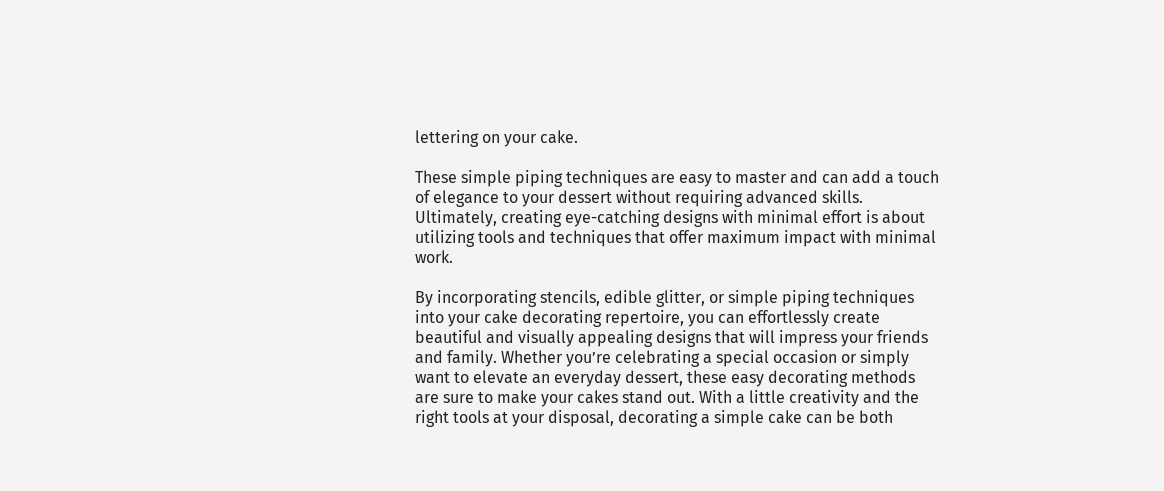lettering on your cake.

These simple piping techniques are easy to master and can add a touch of elegance to your dessert without requiring advanced skills. Ultimately, creating eye-catching designs with minimal effort is about utilizing tools and techniques that offer maximum impact with minimal work.

By incorporating stencils, edible glitter, or simple piping techniques into your cake decorating repertoire, you can effortlessly create beautiful and visually appealing designs that will impress your friends and family. Whether you’re celebrating a special occasion or simply want to elevate an everyday dessert, these easy decorating methods are sure to make your cakes stand out. With a little creativity and the right tools at your disposal, decorating a simple cake can be both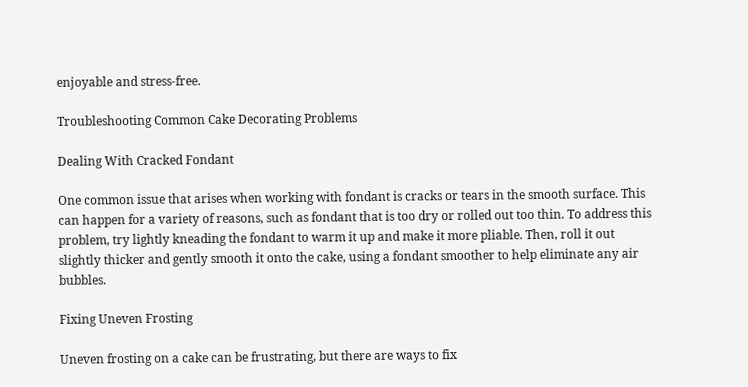enjoyable and stress-free.

Troubleshooting Common Cake Decorating Problems

Dealing With Cracked Fondant

One common issue that arises when working with fondant is cracks or tears in the smooth surface. This can happen for a variety of reasons, such as fondant that is too dry or rolled out too thin. To address this problem, try lightly kneading the fondant to warm it up and make it more pliable. Then, roll it out slightly thicker and gently smooth it onto the cake, using a fondant smoother to help eliminate any air bubbles.

Fixing Uneven Frosting

Uneven frosting on a cake can be frustrating, but there are ways to fix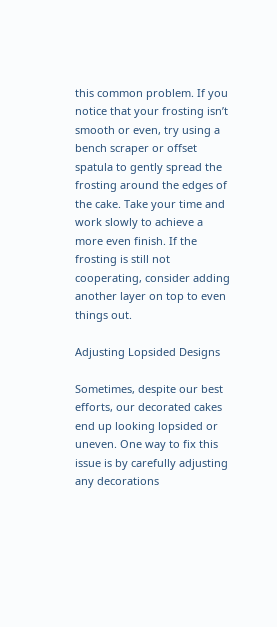this common problem. If you notice that your frosting isn’t smooth or even, try using a bench scraper or offset spatula to gently spread the frosting around the edges of the cake. Take your time and work slowly to achieve a more even finish. If the frosting is still not cooperating, consider adding another layer on top to even things out.

Adjusting Lopsided Designs

Sometimes, despite our best efforts, our decorated cakes end up looking lopsided or uneven. One way to fix this issue is by carefully adjusting any decorations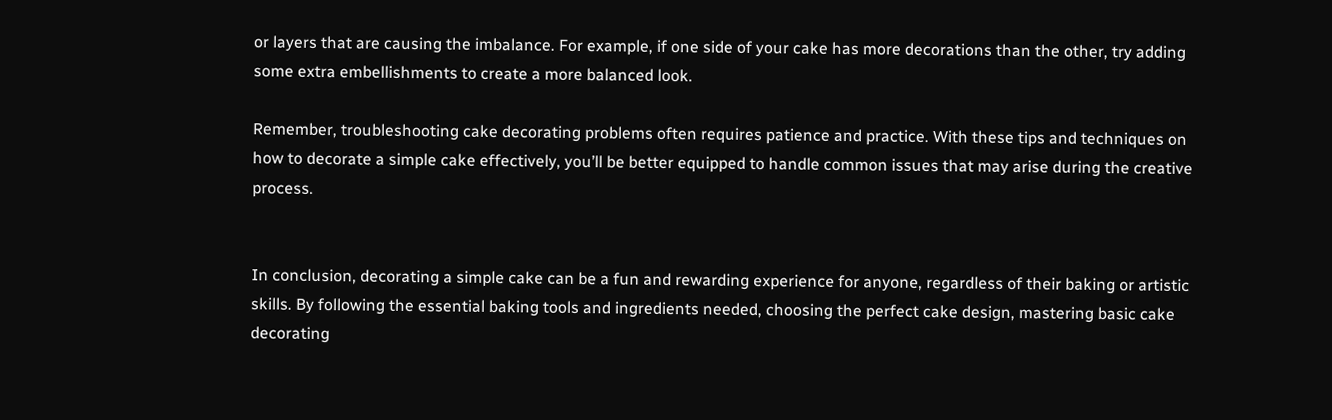or layers that are causing the imbalance. For example, if one side of your cake has more decorations than the other, try adding some extra embellishments to create a more balanced look.

Remember, troubleshooting cake decorating problems often requires patience and practice. With these tips and techniques on how to decorate a simple cake effectively, you’ll be better equipped to handle common issues that may arise during the creative process.


In conclusion, decorating a simple cake can be a fun and rewarding experience for anyone, regardless of their baking or artistic skills. By following the essential baking tools and ingredients needed, choosing the perfect cake design, mastering basic cake decorating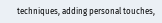techniques, adding personal touches,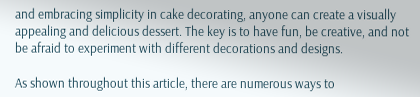and embracing simplicity in cake decorating, anyone can create a visually appealing and delicious dessert. The key is to have fun, be creative, and not be afraid to experiment with different decorations and designs.

As shown throughout this article, there are numerous ways to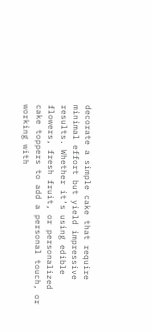decorate a simple cake that require minimal effort but yield impressive results. Whether it’s using edible flowers, fresh fruit, or personalized cake toppers to add a personal touch, or working with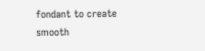fondant to create smooth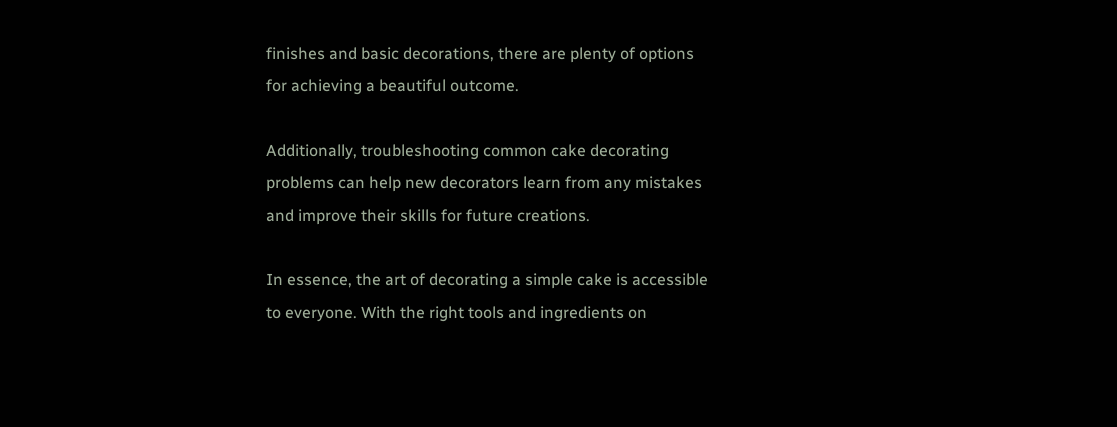finishes and basic decorations, there are plenty of options for achieving a beautiful outcome.

Additionally, troubleshooting common cake decorating problems can help new decorators learn from any mistakes and improve their skills for future creations.

In essence, the art of decorating a simple cake is accessible to everyone. With the right tools and ingredients on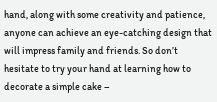hand, along with some creativity and patience, anyone can achieve an eye-catching design that will impress family and friends. So don’t hesitate to try your hand at learning how to decorate a simple cake –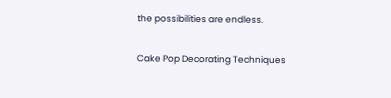the possibilities are endless.

Cake Pop Decorating Techniques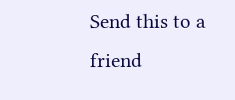Send this to a friend